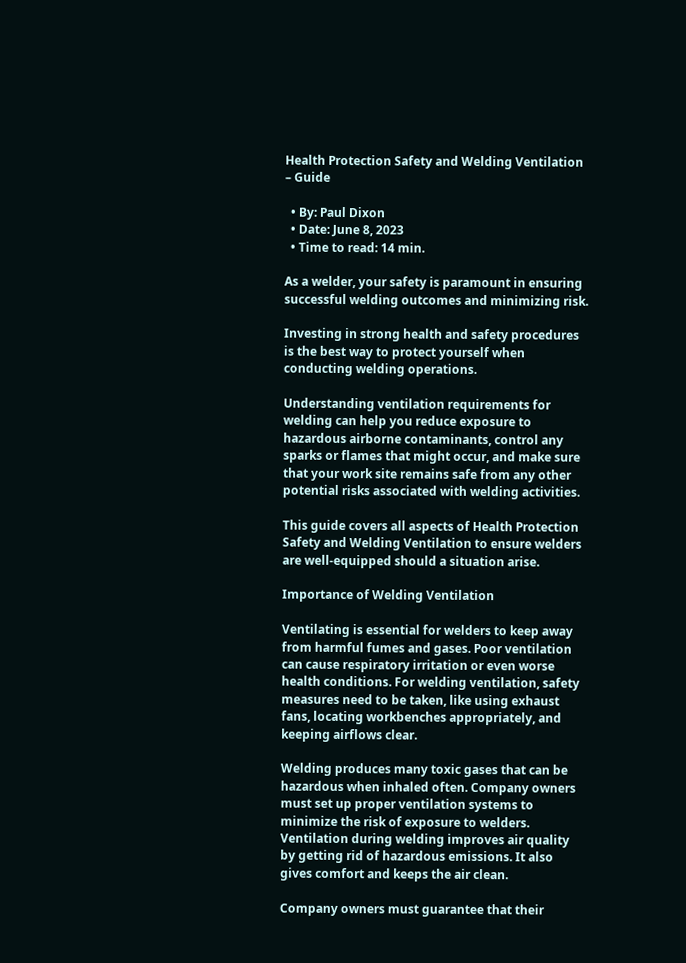Health Protection Safety and Welding Ventilation – Guide

  • By: Paul Dixon
  • Date: June 8, 2023
  • Time to read: 14 min.

As a welder, your safety is paramount in ensuring successful welding outcomes and minimizing risk.

Investing in strong health and safety procedures is the best way to protect yourself when conducting welding operations.

Understanding ventilation requirements for welding can help you reduce exposure to hazardous airborne contaminants, control any sparks or flames that might occur, and make sure that your work site remains safe from any other potential risks associated with welding activities.

This guide covers all aspects of Health Protection Safety and Welding Ventilation to ensure welders are well-equipped should a situation arise.

Importance of Welding Ventilation

Ventilating is essential for welders to keep away from harmful fumes and gases. Poor ventilation can cause respiratory irritation or even worse health conditions. For welding ventilation, safety measures need to be taken, like using exhaust fans, locating workbenches appropriately, and keeping airflows clear.

Welding produces many toxic gases that can be hazardous when inhaled often. Company owners must set up proper ventilation systems to minimize the risk of exposure to welders. Ventilation during welding improves air quality by getting rid of hazardous emissions. It also gives comfort and keeps the air clean.

Company owners must guarantee that their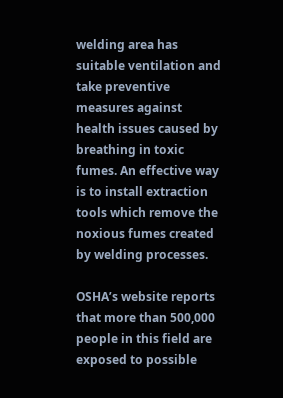welding area has suitable ventilation and take preventive measures against health issues caused by breathing in toxic fumes. An effective way is to install extraction tools which remove the noxious fumes created by welding processes.

OSHA’s website reports that more than 500,000 people in this field are exposed to possible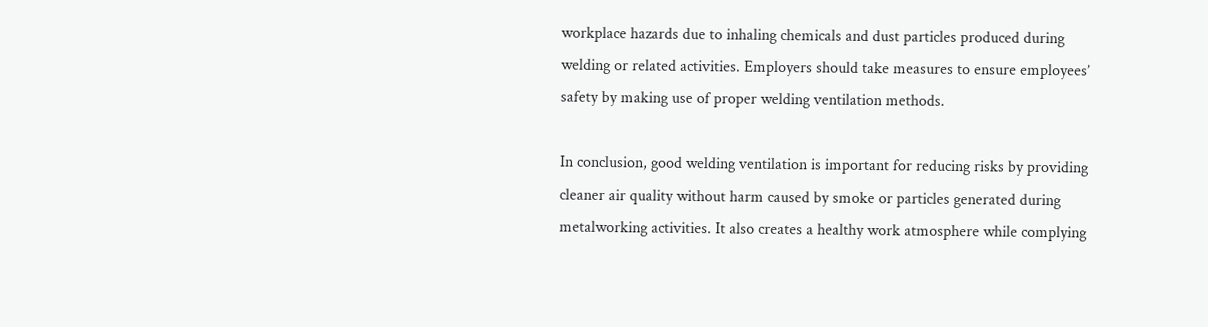workplace hazards due to inhaling chemicals and dust particles produced during welding or related activities. Employers should take measures to ensure employees’ safety by making use of proper welding ventilation methods.

In conclusion, good welding ventilation is important for reducing risks by providing cleaner air quality without harm caused by smoke or particles generated during metalworking activities. It also creates a healthy work atmosphere while complying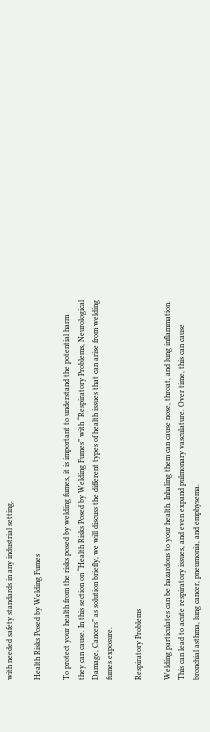with needed safety standards in any industrial setting.

Health Risks Posed by Welding Fumes

To protect your health from the risks posed by welding fumes, it is important to understand the potential harm they can cause. In this section on “Health Risks Posed by Welding Fumes” with “Respiratory Problems, Neurological Damage, Cancers” as solution briefly, we will discuss the different types of health issues that can arise from welding fumes exposure.

Respiratory Problems

Welding particulates can be hazardous to your health. Inhaling them can cause nose, throat, and lung inflammation. This can lead to acute respiratory issues, and even expand pulmonary vasculature. Over time, this can cause bronchial asthma, lung cancer, pneumonia, and emphysema.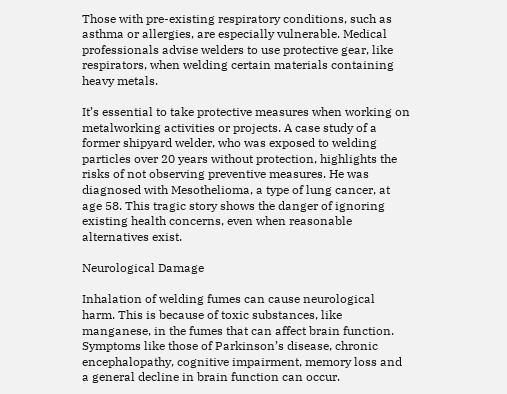Those with pre-existing respiratory conditions, such as asthma or allergies, are especially vulnerable. Medical professionals advise welders to use protective gear, like respirators, when welding certain materials containing heavy metals.

It’s essential to take protective measures when working on metalworking activities or projects. A case study of a former shipyard welder, who was exposed to welding particles over 20 years without protection, highlights the risks of not observing preventive measures. He was diagnosed with Mesothelioma, a type of lung cancer, at age 58. This tragic story shows the danger of ignoring existing health concerns, even when reasonable alternatives exist.

Neurological Damage

Inhalation of welding fumes can cause neurological harm. This is because of toxic substances, like manganese, in the fumes that can affect brain function. Symptoms like those of Parkinson’s disease, chronic encephalopathy, cognitive impairment, memory loss and a general decline in brain function can occur.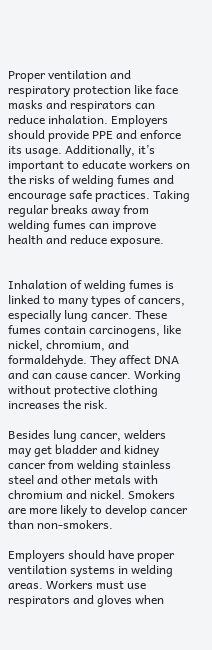Proper ventilation and respiratory protection like face masks and respirators can reduce inhalation. Employers should provide PPE and enforce its usage. Additionally, it’s important to educate workers on the risks of welding fumes and encourage safe practices. Taking regular breaks away from welding fumes can improve health and reduce exposure.


Inhalation of welding fumes is linked to many types of cancers, especially lung cancer. These fumes contain carcinogens, like nickel, chromium, and formaldehyde. They affect DNA and can cause cancer. Working without protective clothing increases the risk.

Besides lung cancer, welders may get bladder and kidney cancer from welding stainless steel and other metals with chromium and nickel. Smokers are more likely to develop cancer than non-smokers.

Employers should have proper ventilation systems in welding areas. Workers must use respirators and gloves when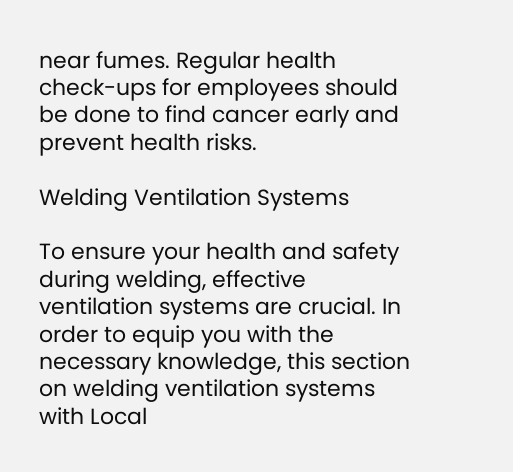near fumes. Regular health check-ups for employees should be done to find cancer early and prevent health risks.

Welding Ventilation Systems

To ensure your health and safety during welding, effective ventilation systems are crucial. In order to equip you with the necessary knowledge, this section on welding ventilation systems with Local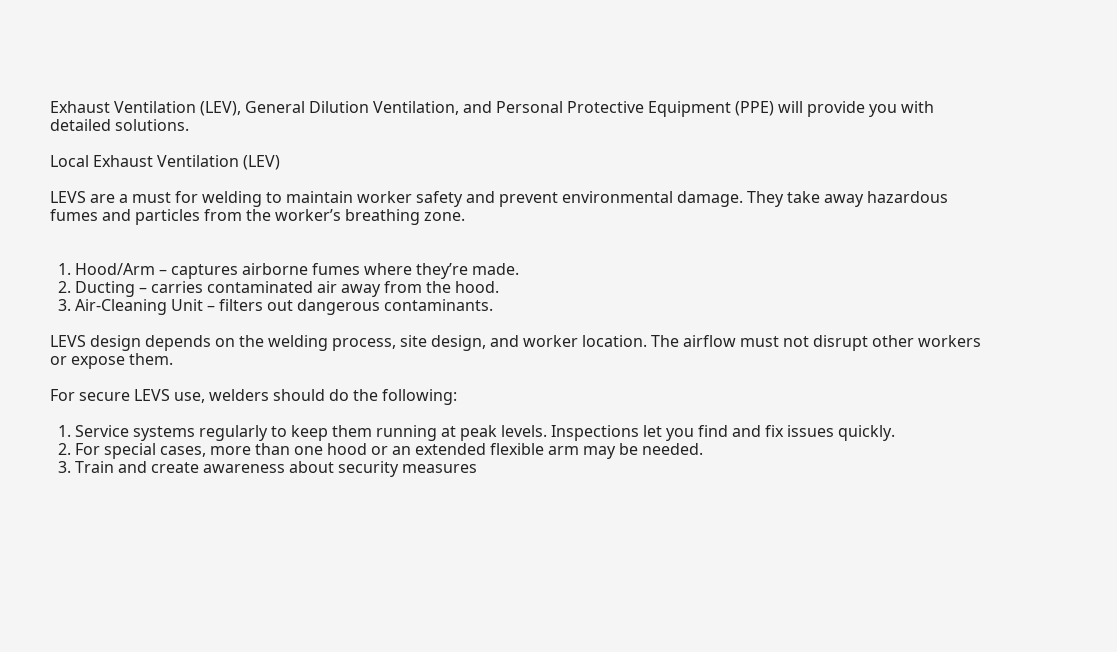Exhaust Ventilation (LEV), General Dilution Ventilation, and Personal Protective Equipment (PPE) will provide you with detailed solutions.

Local Exhaust Ventilation (LEV)

LEVS are a must for welding to maintain worker safety and prevent environmental damage. They take away hazardous fumes and particles from the worker’s breathing zone.


  1. Hood/Arm – captures airborne fumes where they’re made.
  2. Ducting – carries contaminated air away from the hood.
  3. Air-Cleaning Unit – filters out dangerous contaminants.

LEVS design depends on the welding process, site design, and worker location. The airflow must not disrupt other workers or expose them.

For secure LEVS use, welders should do the following:

  1. Service systems regularly to keep them running at peak levels. Inspections let you find and fix issues quickly.
  2. For special cases, more than one hood or an extended flexible arm may be needed.
  3. Train and create awareness about security measures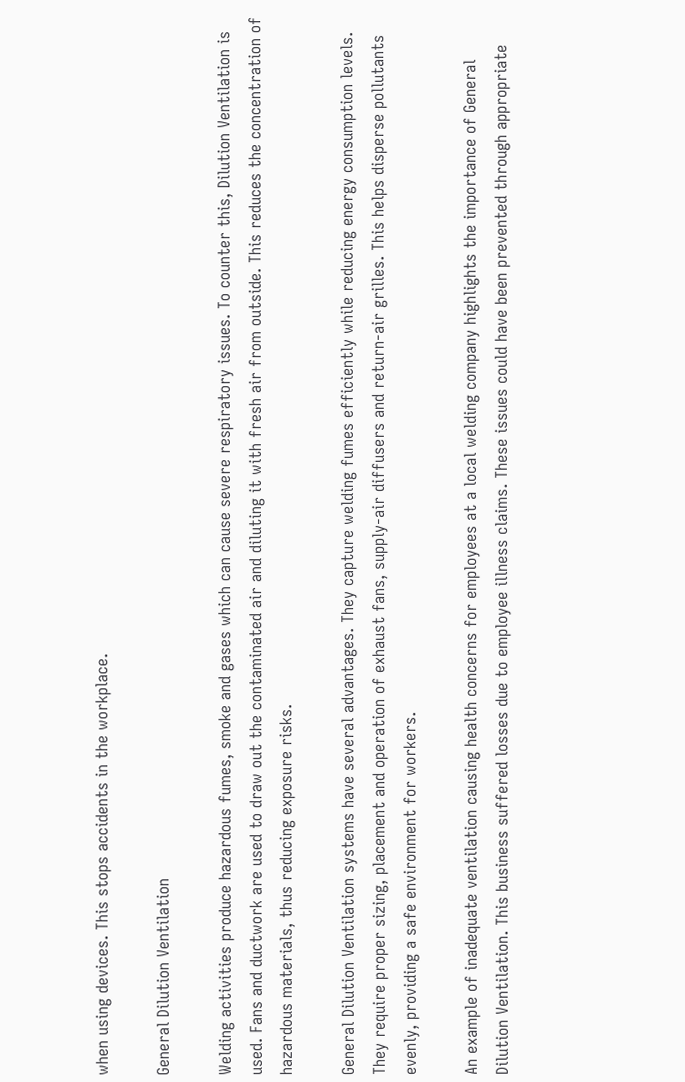when using devices. This stops accidents in the workplace.

General Dilution Ventilation

Welding activities produce hazardous fumes, smoke and gases which can cause severe respiratory issues. To counter this, Dilution Ventilation is used. Fans and ductwork are used to draw out the contaminated air and diluting it with fresh air from outside. This reduces the concentration of hazardous materials, thus reducing exposure risks.

General Dilution Ventilation systems have several advantages. They capture welding fumes efficiently while reducing energy consumption levels. They require proper sizing, placement and operation of exhaust fans, supply-air diffusers and return-air grilles. This helps disperse pollutants evenly, providing a safe environment for workers.

An example of inadequate ventilation causing health concerns for employees at a local welding company highlights the importance of General Dilution Ventilation. This business suffered losses due to employee illness claims. These issues could have been prevented through appropriate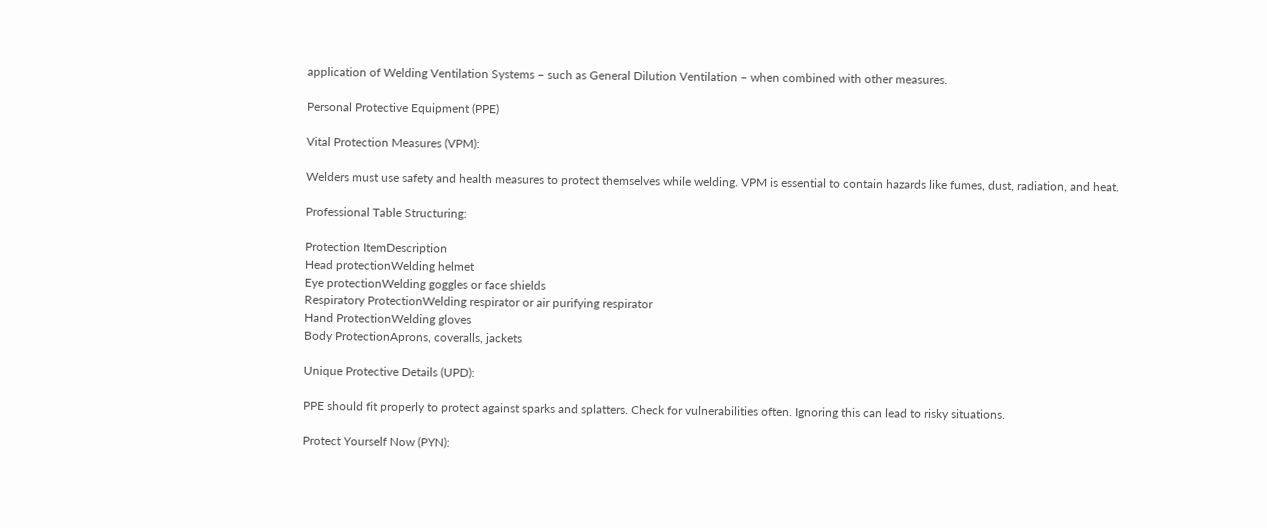application of Welding Ventilation Systems – such as General Dilution Ventilation – when combined with other measures.

Personal Protective Equipment (PPE)

Vital Protection Measures (VPM):

Welders must use safety and health measures to protect themselves while welding. VPM is essential to contain hazards like fumes, dust, radiation, and heat.

Professional Table Structuring:

Protection ItemDescription
Head protectionWelding helmet
Eye protectionWelding goggles or face shields
Respiratory ProtectionWelding respirator or air purifying respirator
Hand ProtectionWelding gloves
Body ProtectionAprons, coveralls, jackets

Unique Protective Details (UPD):

PPE should fit properly to protect against sparks and splatters. Check for vulnerabilities often. Ignoring this can lead to risky situations.

Protect Yourself Now (PYN):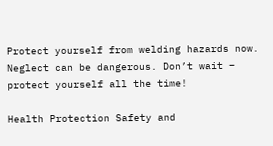Protect yourself from welding hazards now. Neglect can be dangerous. Don’t wait – protect yourself all the time!

Health Protection Safety and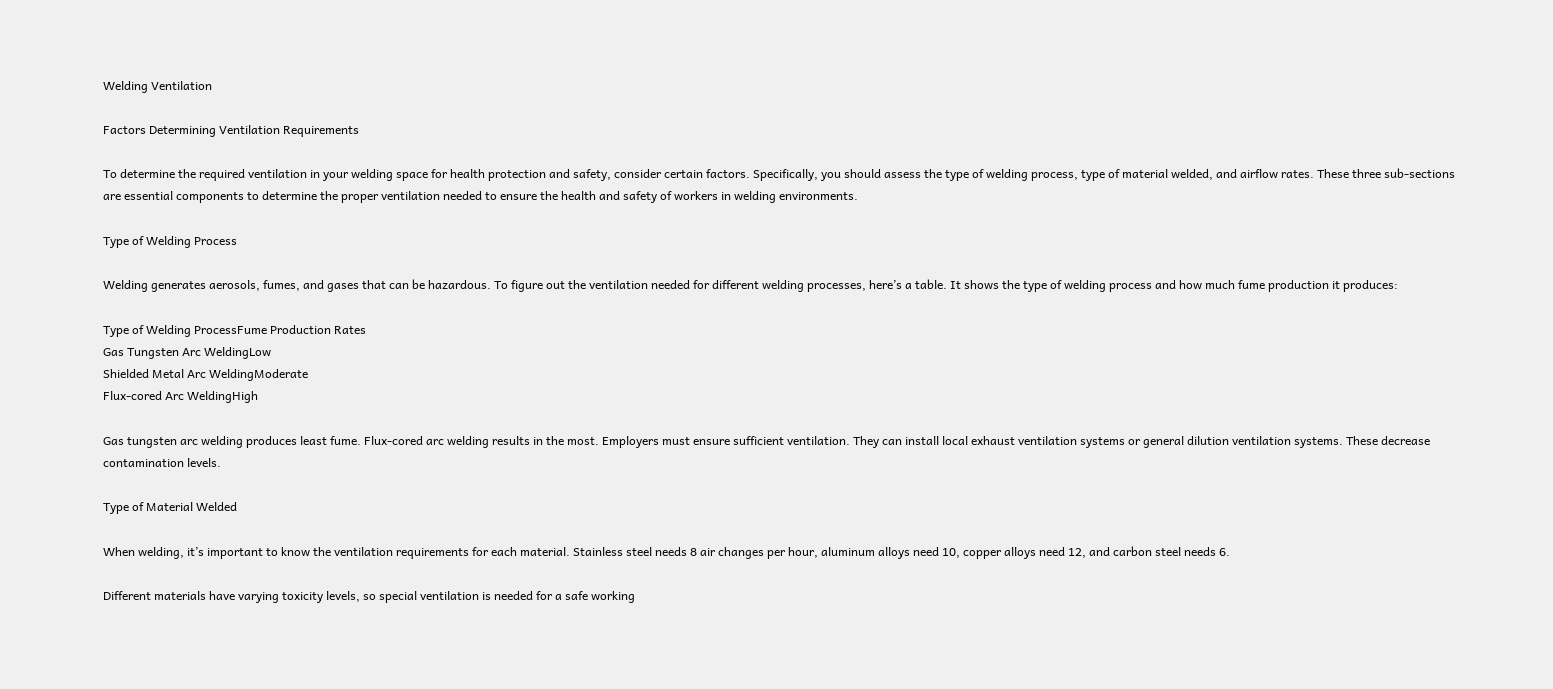Welding Ventilation

Factors Determining Ventilation Requirements

To determine the required ventilation in your welding space for health protection and safety, consider certain factors. Specifically, you should assess the type of welding process, type of material welded, and airflow rates. These three sub-sections are essential components to determine the proper ventilation needed to ensure the health and safety of workers in welding environments.

Type of Welding Process

Welding generates aerosols, fumes, and gases that can be hazardous. To figure out the ventilation needed for different welding processes, here’s a table. It shows the type of welding process and how much fume production it produces:

Type of Welding ProcessFume Production Rates
Gas Tungsten Arc WeldingLow
Shielded Metal Arc WeldingModerate
Flux-cored Arc WeldingHigh

Gas tungsten arc welding produces least fume. Flux-cored arc welding results in the most. Employers must ensure sufficient ventilation. They can install local exhaust ventilation systems or general dilution ventilation systems. These decrease contamination levels.

Type of Material Welded

When welding, it’s important to know the ventilation requirements for each material. Stainless steel needs 8 air changes per hour, aluminum alloys need 10, copper alloys need 12, and carbon steel needs 6.

Different materials have varying toxicity levels, so special ventilation is needed for a safe working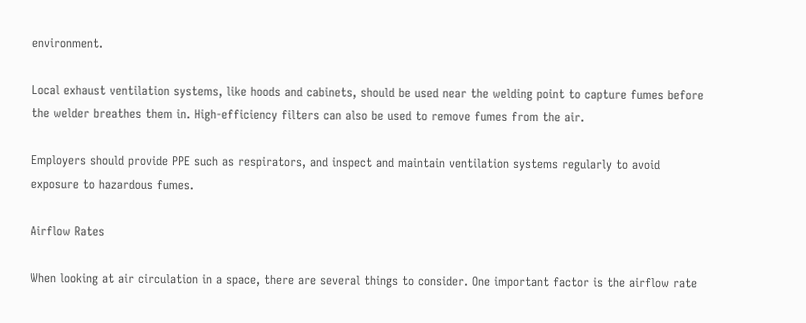environment.

Local exhaust ventilation systems, like hoods and cabinets, should be used near the welding point to capture fumes before the welder breathes them in. High-efficiency filters can also be used to remove fumes from the air.

Employers should provide PPE such as respirators, and inspect and maintain ventilation systems regularly to avoid exposure to hazardous fumes.

Airflow Rates

When looking at air circulation in a space, there are several things to consider. One important factor is the airflow rate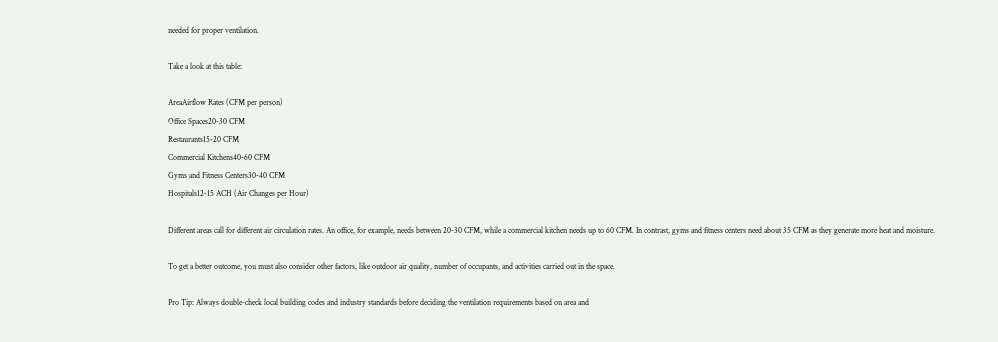needed for proper ventilation.

Take a look at this table:

AreaAirflow Rates (CFM per person)
Office Spaces20-30 CFM
Restaurants15-20 CFM
Commercial Kitchens40-60 CFM
Gyms and Fitness Centers30-40 CFM
Hospitals12-15 ACH (Air Changes per Hour)

Different areas call for different air circulation rates. An office, for example, needs between 20-30 CFM, while a commercial kitchen needs up to 60 CFM. In contrast, gyms and fitness centers need about 35 CFM as they generate more heat and moisture.

To get a better outcome, you must also consider other factors, like outdoor air quality, number of occupants, and activities carried out in the space.

Pro Tip: Always double-check local building codes and industry standards before deciding the ventilation requirements based on area and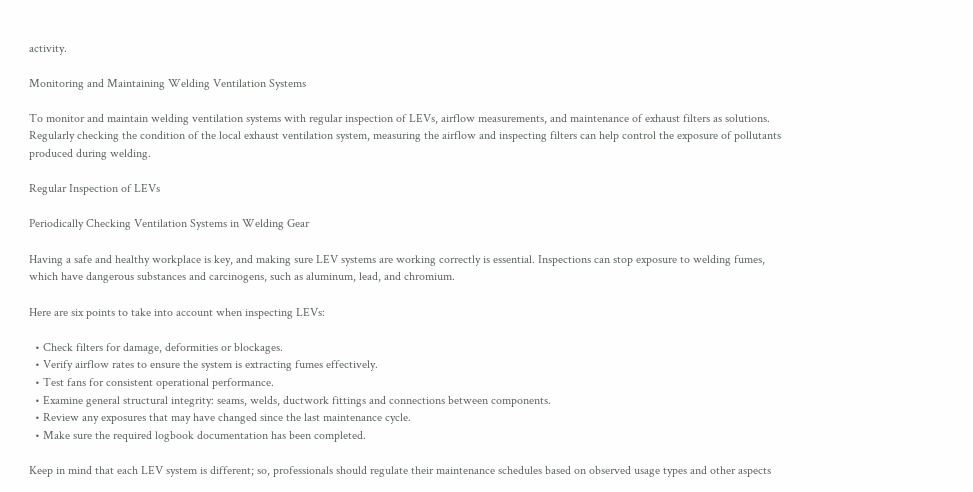activity.

Monitoring and Maintaining Welding Ventilation Systems

To monitor and maintain welding ventilation systems with regular inspection of LEVs, airflow measurements, and maintenance of exhaust filters as solutions. Regularly checking the condition of the local exhaust ventilation system, measuring the airflow and inspecting filters can help control the exposure of pollutants produced during welding.

Regular Inspection of LEVs

Periodically Checking Ventilation Systems in Welding Gear

Having a safe and healthy workplace is key, and making sure LEV systems are working correctly is essential. Inspections can stop exposure to welding fumes, which have dangerous substances and carcinogens, such as aluminum, lead, and chromium.

Here are six points to take into account when inspecting LEVs:

  • Check filters for damage, deformities or blockages.
  • Verify airflow rates to ensure the system is extracting fumes effectively.
  • Test fans for consistent operational performance.
  • Examine general structural integrity: seams, welds, ductwork fittings and connections between components.
  • Review any exposures that may have changed since the last maintenance cycle.
  • Make sure the required logbook documentation has been completed.

Keep in mind that each LEV system is different; so, professionals should regulate their maintenance schedules based on observed usage types and other aspects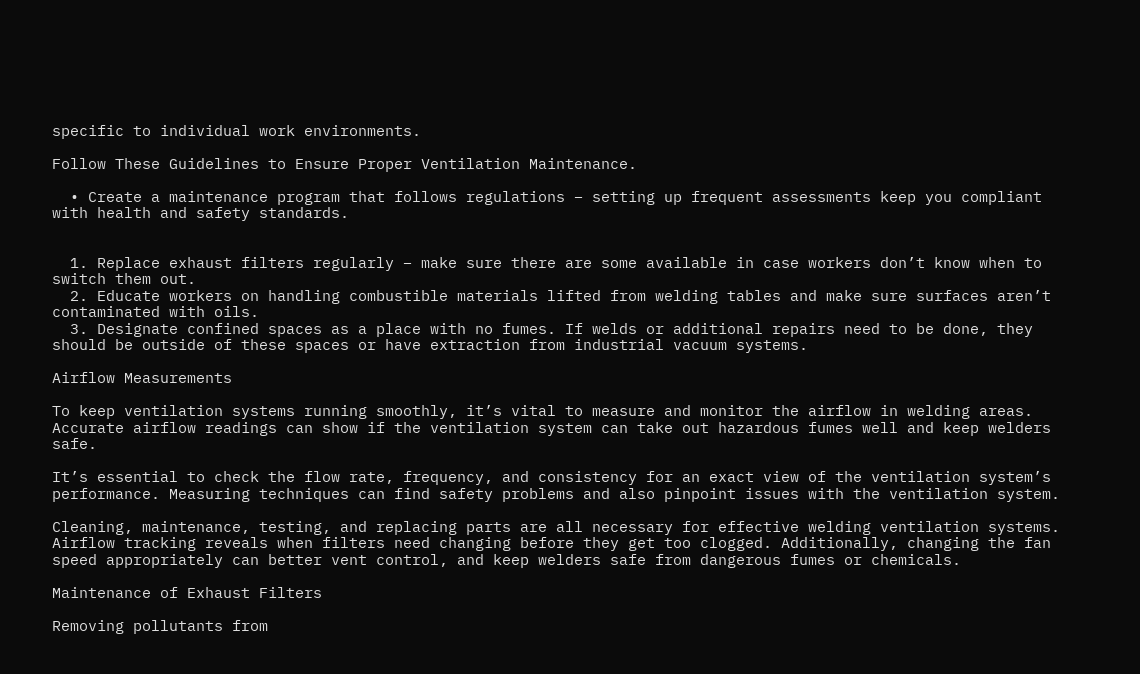specific to individual work environments.

Follow These Guidelines to Ensure Proper Ventilation Maintenance.

  • Create a maintenance program that follows regulations – setting up frequent assessments keep you compliant with health and safety standards.


  1. Replace exhaust filters regularly – make sure there are some available in case workers don’t know when to switch them out.
  2. Educate workers on handling combustible materials lifted from welding tables and make sure surfaces aren’t contaminated with oils.
  3. Designate confined spaces as a place with no fumes. If welds or additional repairs need to be done, they should be outside of these spaces or have extraction from industrial vacuum systems.

Airflow Measurements

To keep ventilation systems running smoothly, it’s vital to measure and monitor the airflow in welding areas. Accurate airflow readings can show if the ventilation system can take out hazardous fumes well and keep welders safe.

It’s essential to check the flow rate, frequency, and consistency for an exact view of the ventilation system’s performance. Measuring techniques can find safety problems and also pinpoint issues with the ventilation system.

Cleaning, maintenance, testing, and replacing parts are all necessary for effective welding ventilation systems. Airflow tracking reveals when filters need changing before they get too clogged. Additionally, changing the fan speed appropriately can better vent control, and keep welders safe from dangerous fumes or chemicals.

Maintenance of Exhaust Filters

Removing pollutants from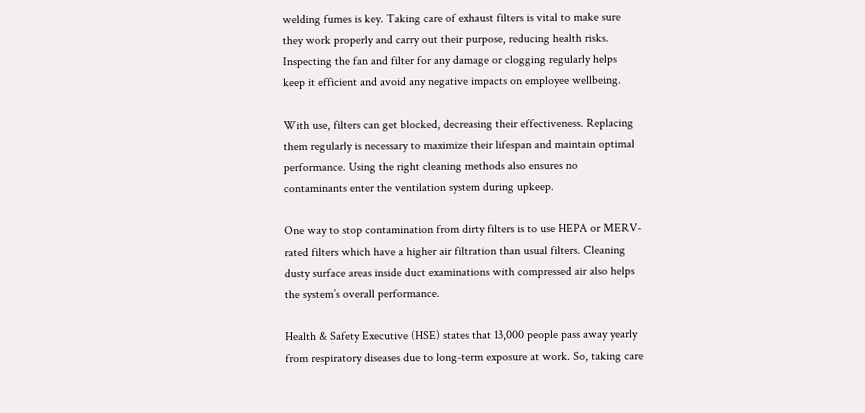welding fumes is key. Taking care of exhaust filters is vital to make sure they work properly and carry out their purpose, reducing health risks. Inspecting the fan and filter for any damage or clogging regularly helps keep it efficient and avoid any negative impacts on employee wellbeing.

With use, filters can get blocked, decreasing their effectiveness. Replacing them regularly is necessary to maximize their lifespan and maintain optimal performance. Using the right cleaning methods also ensures no contaminants enter the ventilation system during upkeep.

One way to stop contamination from dirty filters is to use HEPA or MERV-rated filters which have a higher air filtration than usual filters. Cleaning dusty surface areas inside duct examinations with compressed air also helps the system’s overall performance.

Health & Safety Executive (HSE) states that 13,000 people pass away yearly from respiratory diseases due to long-term exposure at work. So, taking care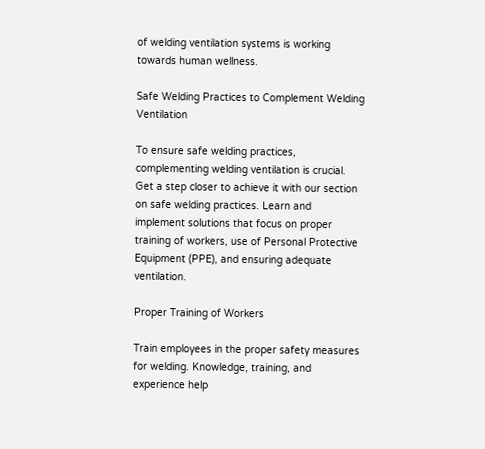of welding ventilation systems is working towards human wellness.

Safe Welding Practices to Complement Welding Ventilation

To ensure safe welding practices, complementing welding ventilation is crucial. Get a step closer to achieve it with our section on safe welding practices. Learn and implement solutions that focus on proper training of workers, use of Personal Protective Equipment (PPE), and ensuring adequate ventilation.

Proper Training of Workers

Train employees in the proper safety measures for welding. Knowledge, training, and experience help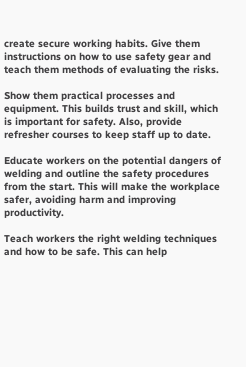create secure working habits. Give them instructions on how to use safety gear and teach them methods of evaluating the risks.

Show them practical processes and equipment. This builds trust and skill, which is important for safety. Also, provide refresher courses to keep staff up to date.

Educate workers on the potential dangers of welding and outline the safety procedures from the start. This will make the workplace safer, avoiding harm and improving productivity.

Teach workers the right welding techniques and how to be safe. This can help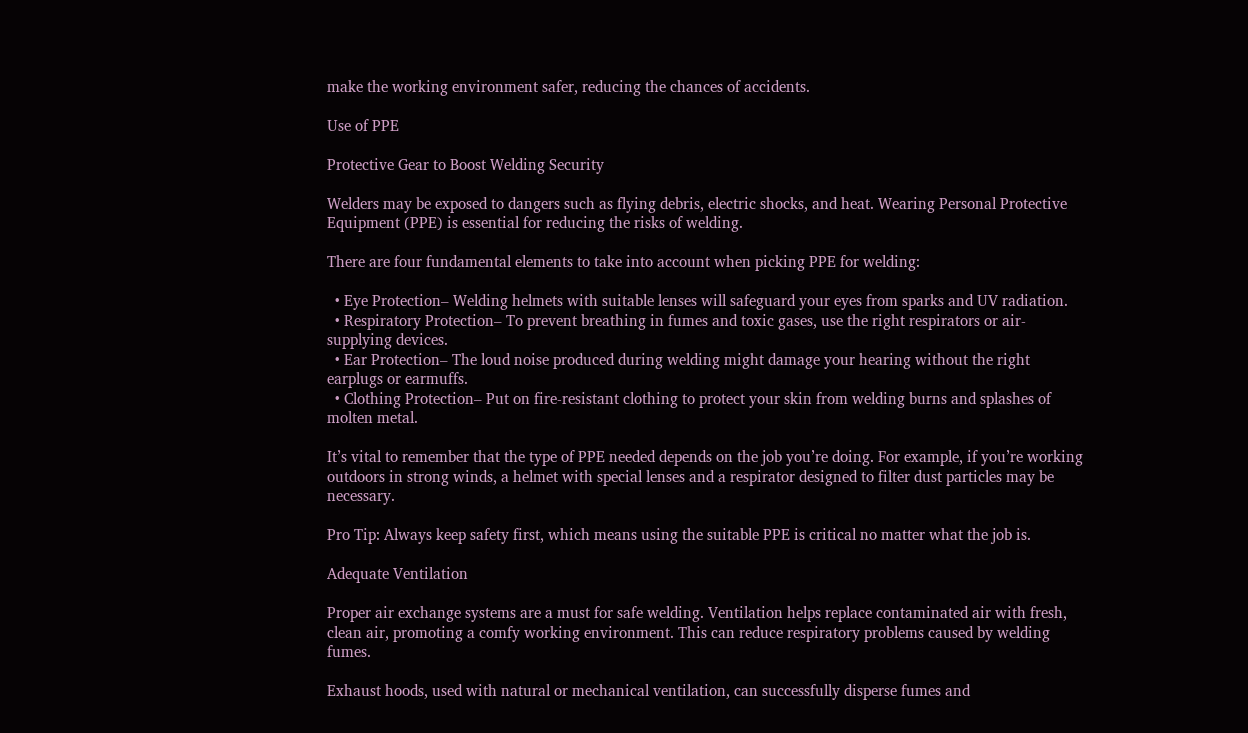make the working environment safer, reducing the chances of accidents.

Use of PPE

Protective Gear to Boost Welding Security

Welders may be exposed to dangers such as flying debris, electric shocks, and heat. Wearing Personal Protective Equipment (PPE) is essential for reducing the risks of welding.

There are four fundamental elements to take into account when picking PPE for welding:

  • Eye Protection– Welding helmets with suitable lenses will safeguard your eyes from sparks and UV radiation.
  • Respiratory Protection– To prevent breathing in fumes and toxic gases, use the right respirators or air-supplying devices.
  • Ear Protection– The loud noise produced during welding might damage your hearing without the right earplugs or earmuffs.
  • Clothing Protection– Put on fire-resistant clothing to protect your skin from welding burns and splashes of molten metal.

It’s vital to remember that the type of PPE needed depends on the job you’re doing. For example, if you’re working outdoors in strong winds, a helmet with special lenses and a respirator designed to filter dust particles may be necessary.

Pro Tip: Always keep safety first, which means using the suitable PPE is critical no matter what the job is.

Adequate Ventilation

Proper air exchange systems are a must for safe welding. Ventilation helps replace contaminated air with fresh, clean air, promoting a comfy working environment. This can reduce respiratory problems caused by welding fumes.

Exhaust hoods, used with natural or mechanical ventilation, can successfully disperse fumes and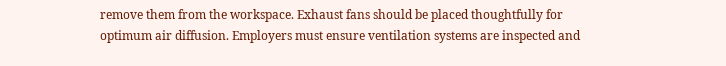remove them from the workspace. Exhaust fans should be placed thoughtfully for optimum air diffusion. Employers must ensure ventilation systems are inspected and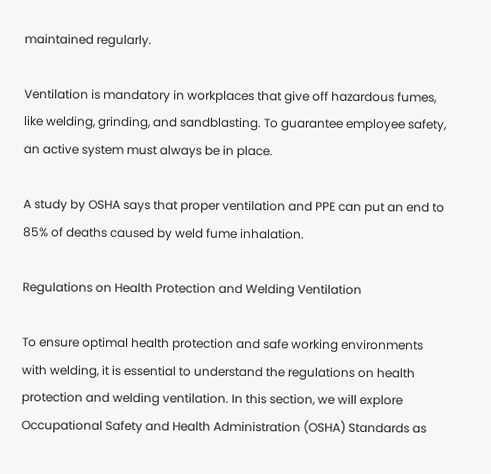maintained regularly.

Ventilation is mandatory in workplaces that give off hazardous fumes, like welding, grinding, and sandblasting. To guarantee employee safety, an active system must always be in place.

A study by OSHA says that proper ventilation and PPE can put an end to 85% of deaths caused by weld fume inhalation.

Regulations on Health Protection and Welding Ventilation

To ensure optimal health protection and safe working environments with welding, it is essential to understand the regulations on health protection and welding ventilation. In this section, we will explore Occupational Safety and Health Administration (OSHA) Standards as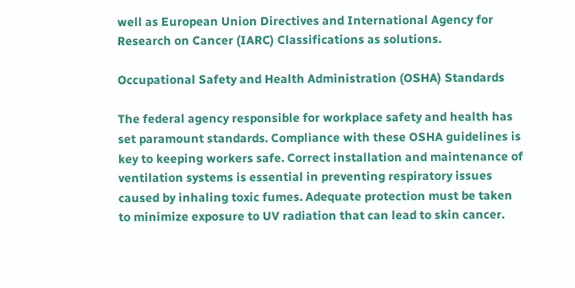well as European Union Directives and International Agency for Research on Cancer (IARC) Classifications as solutions.

Occupational Safety and Health Administration (OSHA) Standards

The federal agency responsible for workplace safety and health has set paramount standards. Compliance with these OSHA guidelines is key to keeping workers safe. Correct installation and maintenance of ventilation systems is essential in preventing respiratory issues caused by inhaling toxic fumes. Adequate protection must be taken to minimize exposure to UV radiation that can lead to skin cancer.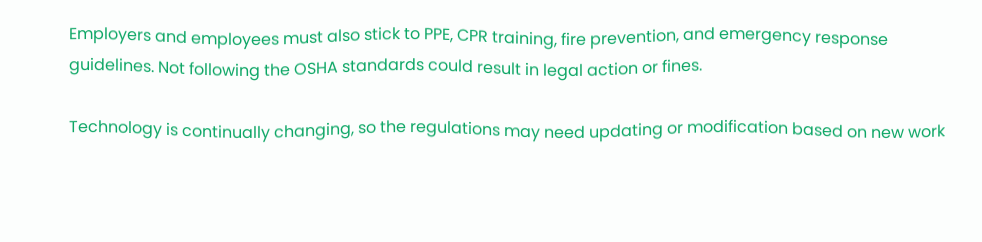Employers and employees must also stick to PPE, CPR training, fire prevention, and emergency response guidelines. Not following the OSHA standards could result in legal action or fines.

Technology is continually changing, so the regulations may need updating or modification based on new work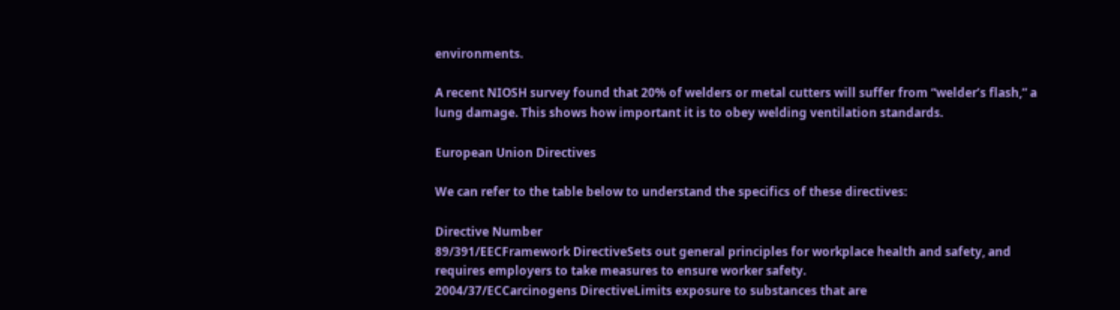environments.

A recent NIOSH survey found that 20% of welders or metal cutters will suffer from “welder’s flash,” a lung damage. This shows how important it is to obey welding ventilation standards.

European Union Directives

We can refer to the table below to understand the specifics of these directives:

Directive Number
89/391/EECFramework DirectiveSets out general principles for workplace health and safety, and requires employers to take measures to ensure worker safety.
2004/37/ECCarcinogens DirectiveLimits exposure to substances that are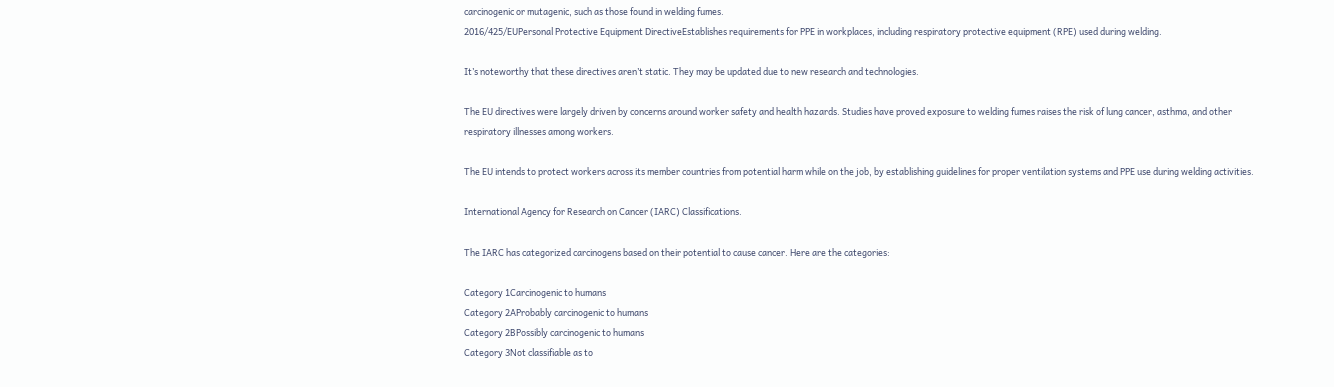carcinogenic or mutagenic, such as those found in welding fumes.
2016/425/EUPersonal Protective Equipment DirectiveEstablishes requirements for PPE in workplaces, including respiratory protective equipment (RPE) used during welding.

It’s noteworthy that these directives aren’t static. They may be updated due to new research and technologies.

The EU directives were largely driven by concerns around worker safety and health hazards. Studies have proved exposure to welding fumes raises the risk of lung cancer, asthma, and other respiratory illnesses among workers.

The EU intends to protect workers across its member countries from potential harm while on the job, by establishing guidelines for proper ventilation systems and PPE use during welding activities.

International Agency for Research on Cancer (IARC) Classifications.

The IARC has categorized carcinogens based on their potential to cause cancer. Here are the categories:

Category 1Carcinogenic to humans
Category 2AProbably carcinogenic to humans
Category 2BPossibly carcinogenic to humans
Category 3Not classifiable as to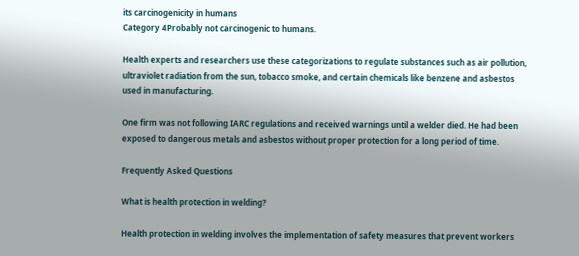its carcinogenicity in humans
Category 4Probably not carcinogenic to humans.

Health experts and researchers use these categorizations to regulate substances such as air pollution, ultraviolet radiation from the sun, tobacco smoke, and certain chemicals like benzene and asbestos used in manufacturing.

One firm was not following IARC regulations and received warnings until a welder died. He had been exposed to dangerous metals and asbestos without proper protection for a long period of time.

Frequently Asked Questions

What is health protection in welding?

Health protection in welding involves the implementation of safety measures that prevent workers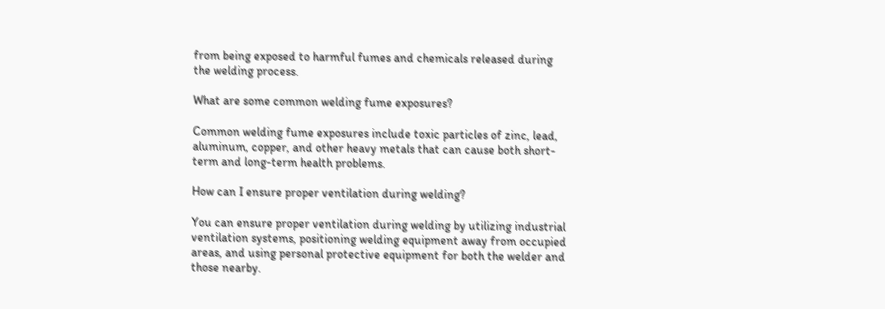from being exposed to harmful fumes and chemicals released during the welding process.

What are some common welding fume exposures?

Common welding fume exposures include toxic particles of zinc, lead, aluminum, copper, and other heavy metals that can cause both short-term and long-term health problems.

How can I ensure proper ventilation during welding?

You can ensure proper ventilation during welding by utilizing industrial ventilation systems, positioning welding equipment away from occupied areas, and using personal protective equipment for both the welder and those nearby.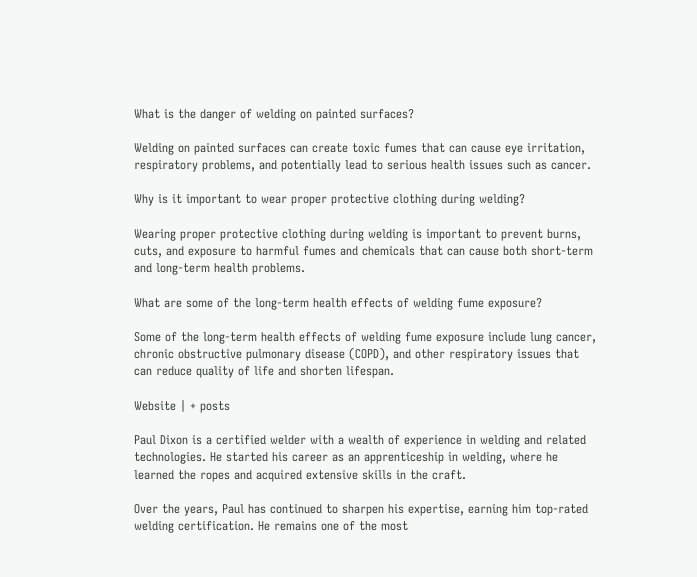What is the danger of welding on painted surfaces?

Welding on painted surfaces can create toxic fumes that can cause eye irritation, respiratory problems, and potentially lead to serious health issues such as cancer.

Why is it important to wear proper protective clothing during welding?

Wearing proper protective clothing during welding is important to prevent burns, cuts, and exposure to harmful fumes and chemicals that can cause both short-term and long-term health problems.

What are some of the long-term health effects of welding fume exposure?

Some of the long-term health effects of welding fume exposure include lung cancer, chronic obstructive pulmonary disease (COPD), and other respiratory issues that can reduce quality of life and shorten lifespan.

Website | + posts

Paul Dixon is a certified welder with a wealth of experience in welding and related technologies. He started his career as an apprenticeship in welding, where he learned the ropes and acquired extensive skills in the craft.

Over the years, Paul has continued to sharpen his expertise, earning him top-rated welding certification. He remains one of the most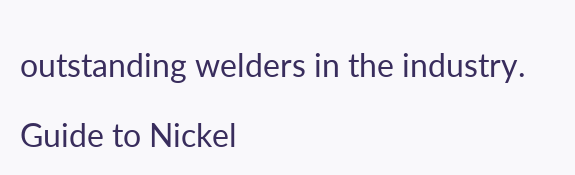outstanding welders in the industry.

Guide to Nickel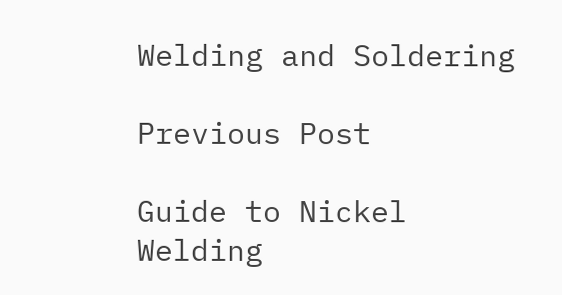Welding and Soldering

Previous Post

Guide to Nickel Welding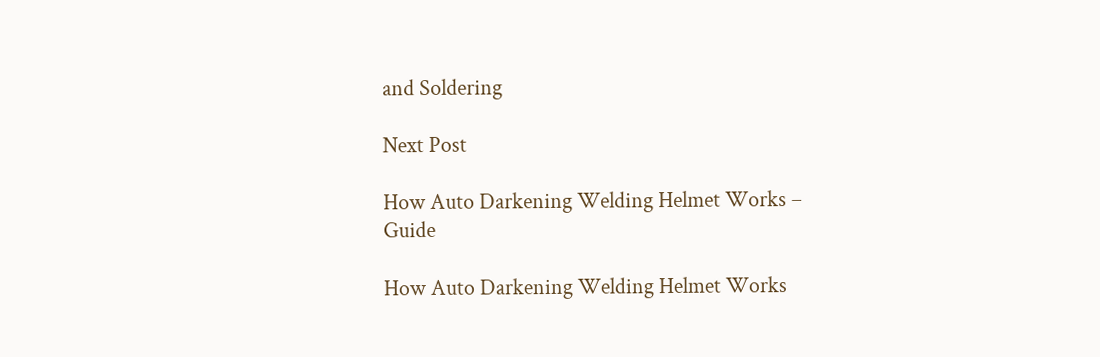and Soldering

Next Post

How Auto Darkening Welding Helmet Works – Guide

How Auto Darkening Welding Helmet Works